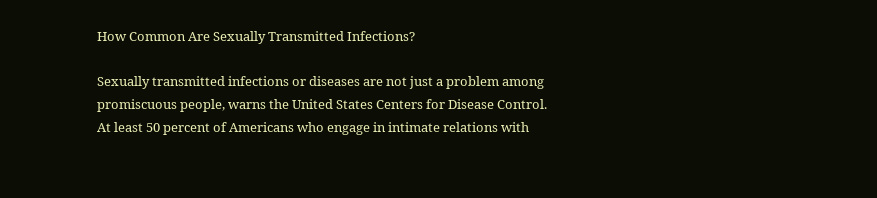How Common Are Sexually Transmitted Infections?

Sexually transmitted infections or diseases are not just a problem among promiscuous people, warns the United States Centers for Disease Control. At least 50 percent of Americans who engage in intimate relations with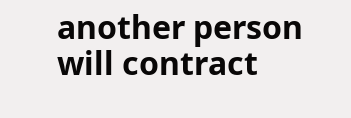another person will contract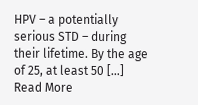HPV – a potentially serious STD – during their lifetime. By the age of 25, at least 50 […]
Read More